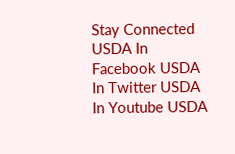Stay Connected   USDA In Facebook USDA In Twitter USDA In Youtube USDA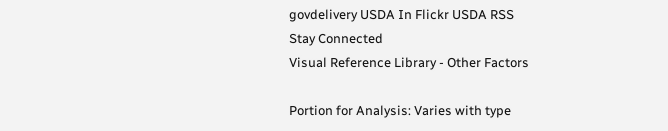govdelivery USDA In Flickr USDA RSS
Stay Connected
Visual Reference Library - Other Factors

Portion for Analysis: Varies with type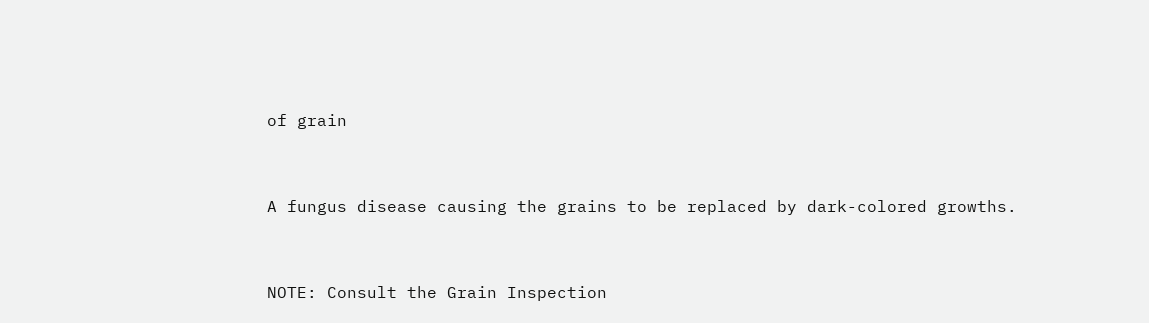of grain


A fungus disease causing the grains to be replaced by dark-colored growths.


NOTE: Consult the Grain Inspection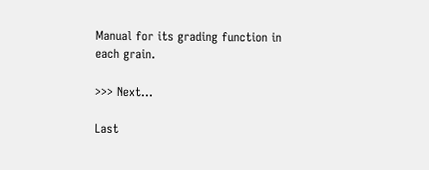Manual for its grading function in each grain.

>>> Next...

Last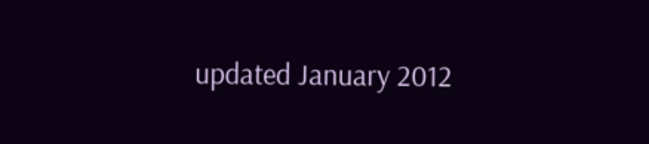updated January 2012